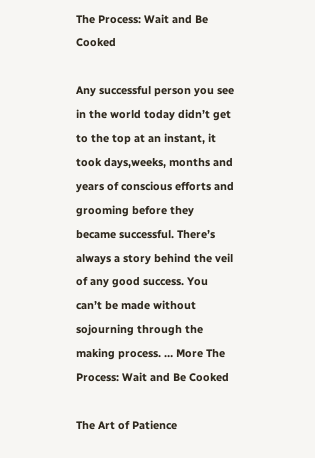The Process: Wait and Be Cooked

Any successful person you see in the world today didn’t get to the top at an instant, it took days,weeks, months and years of conscious efforts and grooming before they became successful. There’s always a story behind the veil of any good success. You can’t be made without sojourning through the making process. … More The Process: Wait and Be Cooked

The Art of Patience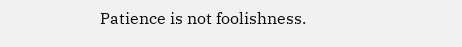Patience is not foolishness.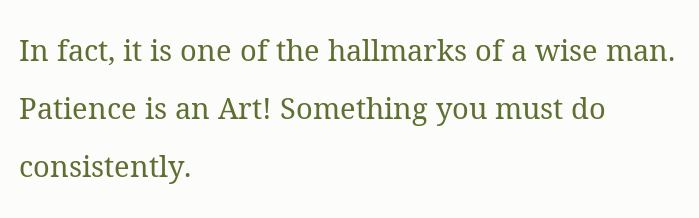In fact, it is one of the hallmarks of a wise man. Patience is an Art! Something you must do consistently.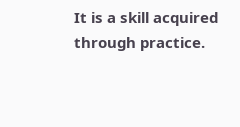It is a skill acquired through practice.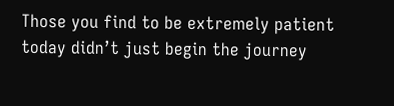Those you find to be extremely patient today didn’t just begin the journey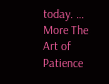today. … More The Art of Patience